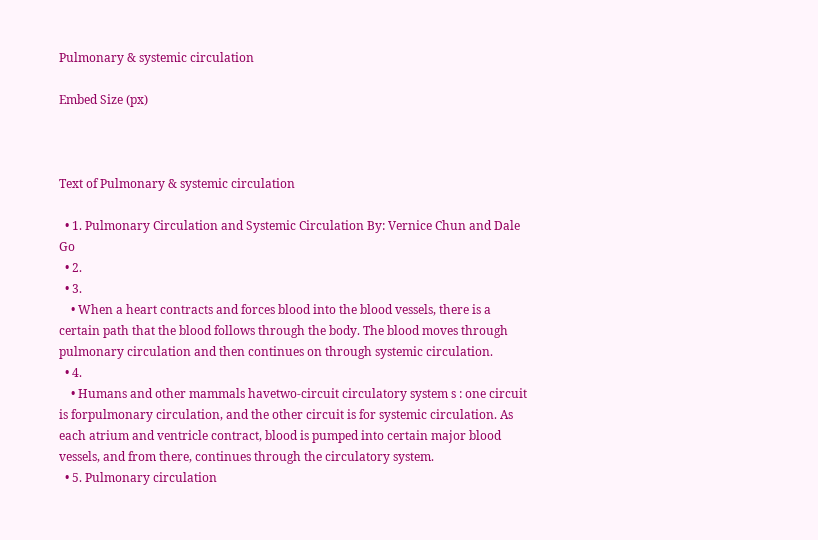Pulmonary & systemic circulation

Embed Size (px)



Text of Pulmonary & systemic circulation

  • 1. Pulmonary Circulation and Systemic Circulation By: Vernice Chun and Dale Go
  • 2.
  • 3.
    • When a heart contracts and forces blood into the blood vessels, there is a certain path that the blood follows through the body. The blood moves through pulmonary circulation and then continues on through systemic circulation.
  • 4.
    • Humans and other mammals havetwo-circuit circulatory system s : one circuit is forpulmonary circulation, and the other circuit is for systemic circulation. As each atrium and ventricle contract, blood is pumped into certain major blood vessels, and from there, continues through the circulatory system.
  • 5. Pulmonary circulation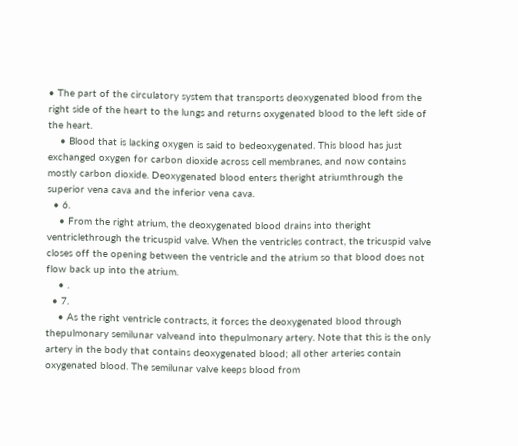• The part of the circulatory system that transports deoxygenated blood from the right side of the heart to the lungs and returns oxygenated blood to the left side of the heart.
    • Blood that is lacking oxygen is said to bedeoxygenated. This blood has just exchanged oxygen for carbon dioxide across cell membranes, and now contains mostly carbon dioxide. Deoxygenated blood enters theright atriumthrough the superior vena cava and the inferior vena cava.
  • 6.
    • From the right atrium, the deoxygenated blood drains into theright ventriclethrough the tricuspid valve. When the ventricles contract, the tricuspid valve closes off the opening between the ventricle and the atrium so that blood does not flow back up into the atrium.
    • .
  • 7.
    • As the right ventricle contracts, it forces the deoxygenated blood through thepulmonary semilunar valveand into thepulmonary artery. Note that this is the only artery in the body that contains deoxygenated blood; all other arteries contain oxygenated blood. The semilunar valve keeps blood from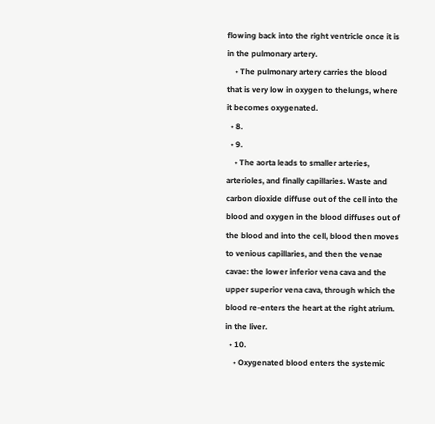flowing back into the right ventricle once it is in the pulmonary artery.
    • The pulmonary artery carries the blood that is very low in oxygen to thelungs, where it becomes oxygenated.
  • 8.
  • 9.
    • The aorta leads to smaller arteries, arterioles, and finally capillaries. Waste and carbon dioxide diffuse out of the cell into the blood and oxygen in the blood diffuses out of the blood and into the cell, blood then moves to venious capillaries, and then the venae cavae: the lower inferior vena cava and the upper superior vena cava, through which the blood re-enters the heart at the right atrium. in the liver.
  • 10.
    • Oxygenated blood enters the systemic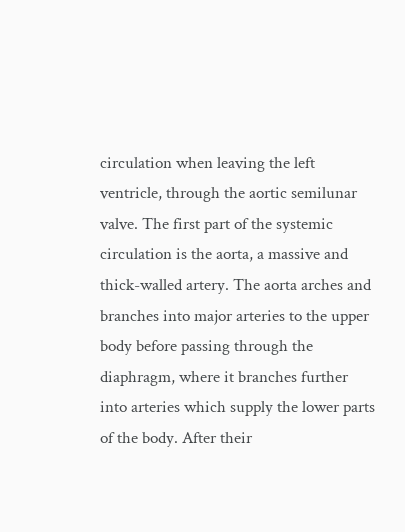circulation when leaving the left ventricle, through the aortic semilunar valve. The first part of the systemic circulation is the aorta, a massive and thick-walled artery. The aorta arches and branches into major arteries to the upper body before passing through the diaphragm, where it branches further into arteries which supply the lower parts of the body. After their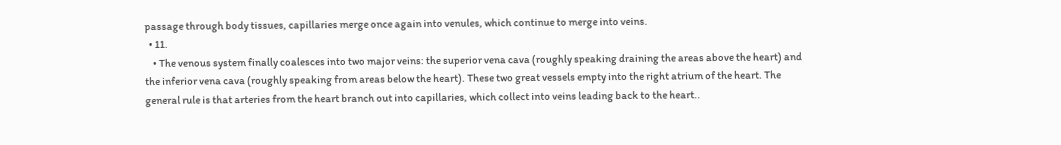passage through body tissues, capillaries merge once again into venules, which continue to merge into veins.
  • 11.
    • The venous system finally coalesces into two major veins: the superior vena cava (roughly speaking draining the areas above the heart) and the inferior vena cava (roughly speaking from areas below the heart). These two great vessels empty into the right atrium of the heart. The general rule is that arteries from the heart branch out into capillaries, which collect into veins leading back to the heart..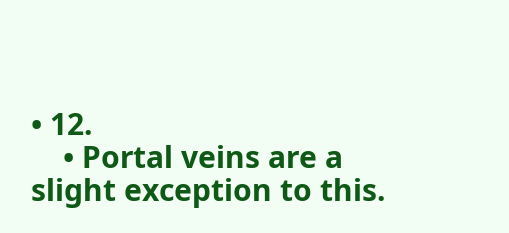• 12.
    • Portal veins are a slight exception to this.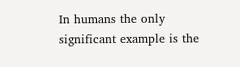In humans the only significant example is the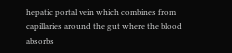hepatic portal vein which combines from capillaries around the gut where the blood absorbs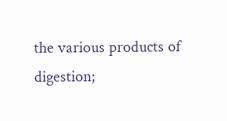the various products of digestion;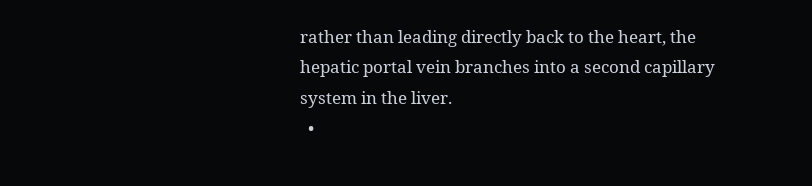rather than leading directly back to the heart, the hepatic portal vein branches into a second capillary system in the liver.
  •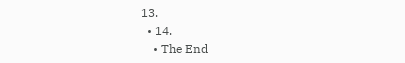13.
  • 14.
    • The End